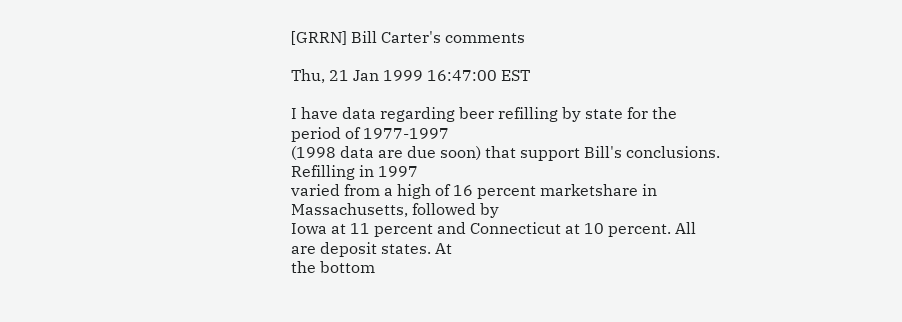[GRRN] Bill Carter's comments

Thu, 21 Jan 1999 16:47:00 EST

I have data regarding beer refilling by state for the period of 1977-1997
(1998 data are due soon) that support Bill's conclusions. Refilling in 1997
varied from a high of 16 percent marketshare in Massachusetts, followed by
Iowa at 11 percent and Connecticut at 10 percent. All are deposit states. At
the bottom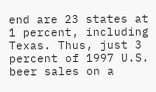end are 23 states at 1 percent, including Texas. Thus, just 3
percent of 1997 U.S. beer sales on a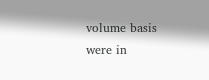volume basis were in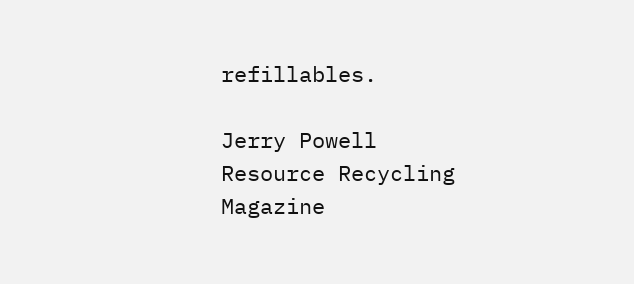refillables.

Jerry Powell
Resource Recycling Magazine